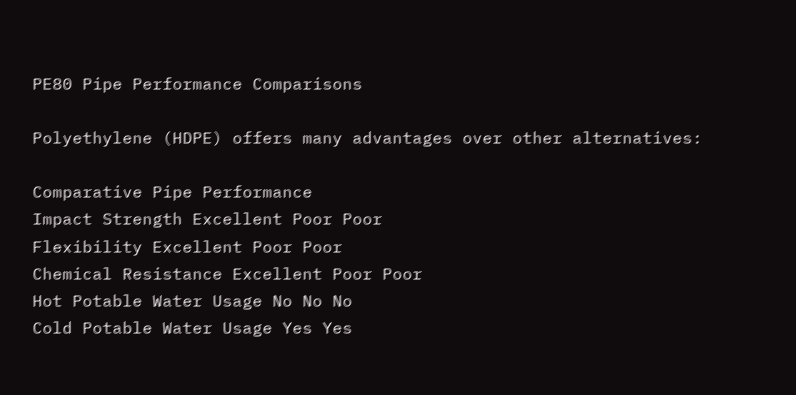PE80 Pipe Performance Comparisons

Polyethylene (HDPE) offers many advantages over other alternatives:

Comparative Pipe Performance
Impact Strength Excellent Poor Poor
Flexibility Excellent Poor Poor
Chemical Resistance Excellent Poor Poor
Hot Potable Water Usage No No No
Cold Potable Water Usage Yes Yes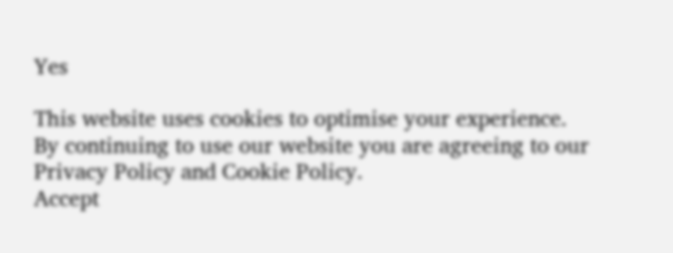Yes

This website uses cookies to optimise your experience.
By continuing to use our website you are agreeing to our Privacy Policy and Cookie Policy.
Accept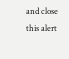and close this alert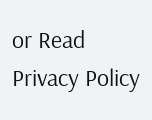or Read Privacy Policy